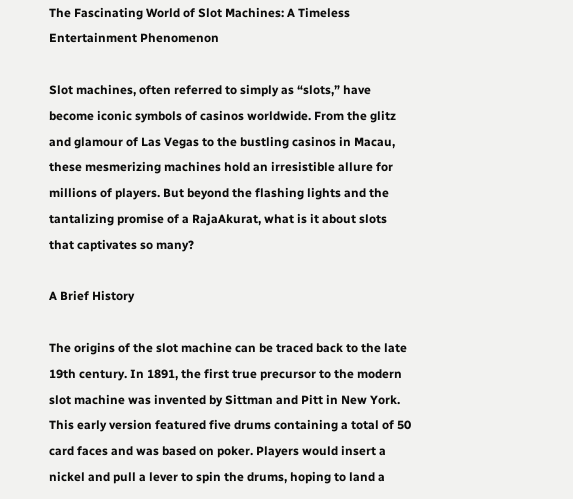The Fascinating World of Slot Machines: A Timeless Entertainment Phenomenon

Slot machines, often referred to simply as “slots,” have become iconic symbols of casinos worldwide. From the glitz and glamour of Las Vegas to the bustling casinos in Macau, these mesmerizing machines hold an irresistible allure for millions of players. But beyond the flashing lights and the tantalizing promise of a RajaAkurat, what is it about slots that captivates so many?

A Brief History

The origins of the slot machine can be traced back to the late 19th century. In 1891, the first true precursor to the modern slot machine was invented by Sittman and Pitt in New York. This early version featured five drums containing a total of 50 card faces and was based on poker. Players would insert a nickel and pull a lever to spin the drums, hoping to land a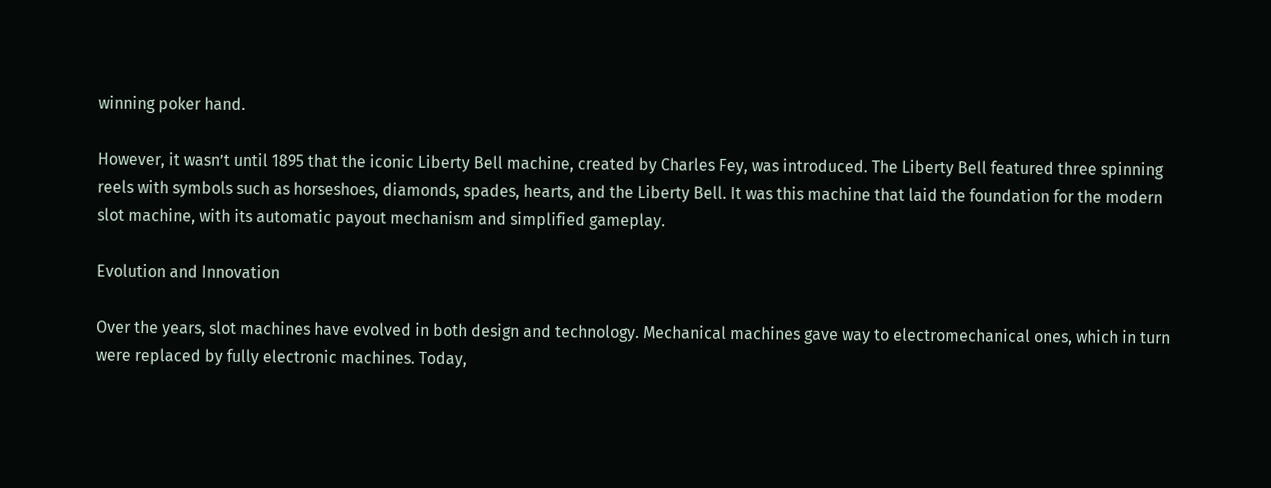winning poker hand.

However, it wasn’t until 1895 that the iconic Liberty Bell machine, created by Charles Fey, was introduced. The Liberty Bell featured three spinning reels with symbols such as horseshoes, diamonds, spades, hearts, and the Liberty Bell. It was this machine that laid the foundation for the modern slot machine, with its automatic payout mechanism and simplified gameplay.

Evolution and Innovation

Over the years, slot machines have evolved in both design and technology. Mechanical machines gave way to electromechanical ones, which in turn were replaced by fully electronic machines. Today,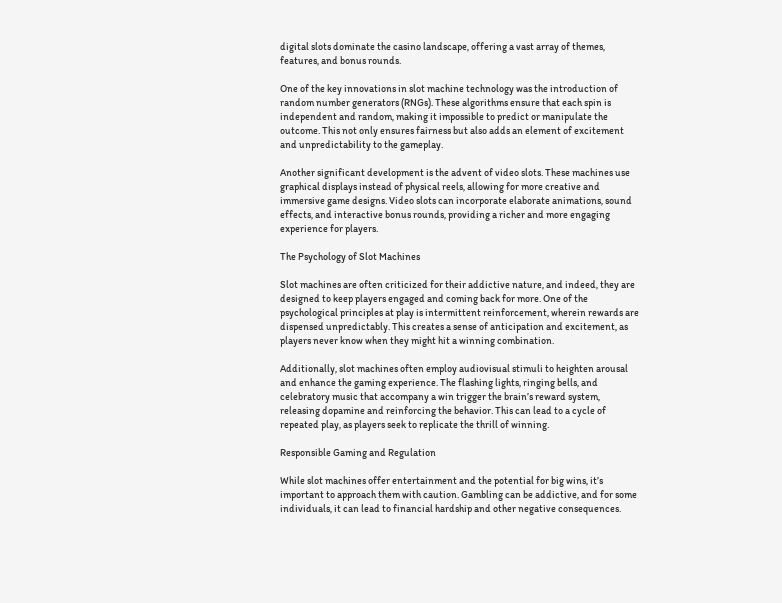digital slots dominate the casino landscape, offering a vast array of themes, features, and bonus rounds.

One of the key innovations in slot machine technology was the introduction of random number generators (RNGs). These algorithms ensure that each spin is independent and random, making it impossible to predict or manipulate the outcome. This not only ensures fairness but also adds an element of excitement and unpredictability to the gameplay.

Another significant development is the advent of video slots. These machines use graphical displays instead of physical reels, allowing for more creative and immersive game designs. Video slots can incorporate elaborate animations, sound effects, and interactive bonus rounds, providing a richer and more engaging experience for players.

The Psychology of Slot Machines

Slot machines are often criticized for their addictive nature, and indeed, they are designed to keep players engaged and coming back for more. One of the psychological principles at play is intermittent reinforcement, wherein rewards are dispensed unpredictably. This creates a sense of anticipation and excitement, as players never know when they might hit a winning combination.

Additionally, slot machines often employ audiovisual stimuli to heighten arousal and enhance the gaming experience. The flashing lights, ringing bells, and celebratory music that accompany a win trigger the brain’s reward system, releasing dopamine and reinforcing the behavior. This can lead to a cycle of repeated play, as players seek to replicate the thrill of winning.

Responsible Gaming and Regulation

While slot machines offer entertainment and the potential for big wins, it’s important to approach them with caution. Gambling can be addictive, and for some individuals, it can lead to financial hardship and other negative consequences.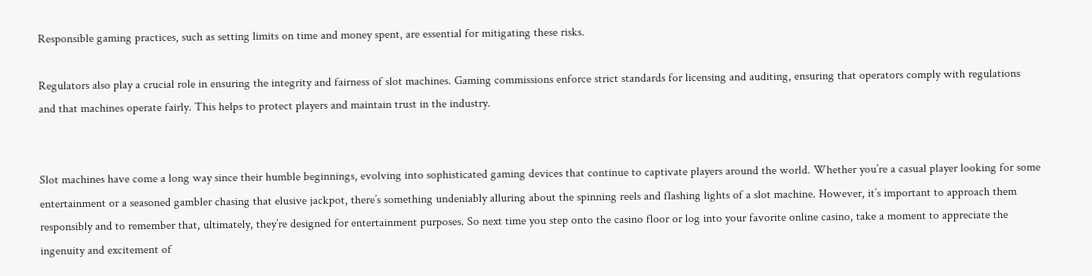Responsible gaming practices, such as setting limits on time and money spent, are essential for mitigating these risks.

Regulators also play a crucial role in ensuring the integrity and fairness of slot machines. Gaming commissions enforce strict standards for licensing and auditing, ensuring that operators comply with regulations and that machines operate fairly. This helps to protect players and maintain trust in the industry.


Slot machines have come a long way since their humble beginnings, evolving into sophisticated gaming devices that continue to captivate players around the world. Whether you’re a casual player looking for some entertainment or a seasoned gambler chasing that elusive jackpot, there’s something undeniably alluring about the spinning reels and flashing lights of a slot machine. However, it’s important to approach them responsibly and to remember that, ultimately, they’re designed for entertainment purposes. So next time you step onto the casino floor or log into your favorite online casino, take a moment to appreciate the ingenuity and excitement of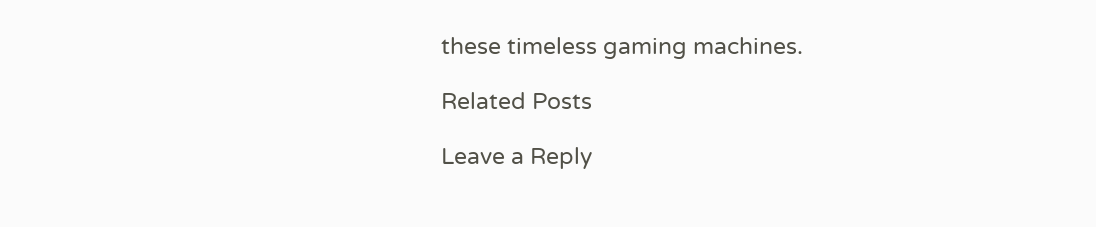these timeless gaming machines.

Related Posts

Leave a Reply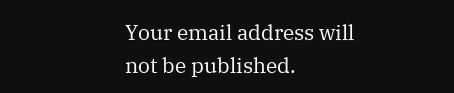Your email address will not be published.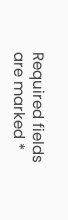Required fields are marked *